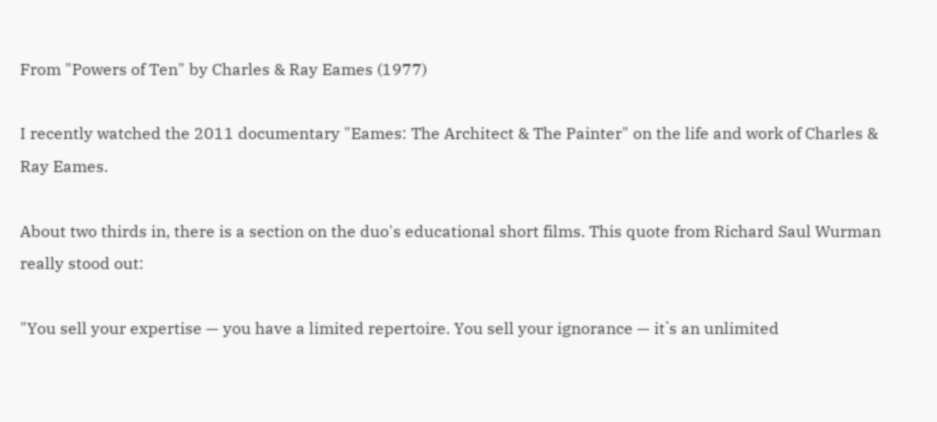From "Powers of Ten" by Charles & Ray Eames (1977)

I recently watched the 2011 documentary "Eames: The Architect & The Painter" on the life and work of Charles & Ray Eames.

About two thirds in, there is a section on the duo's educational short films. This quote from Richard Saul Wurman really stood out:

"You sell your expertise — you have a limited repertoire. You sell your ignorance — itˋs an unlimited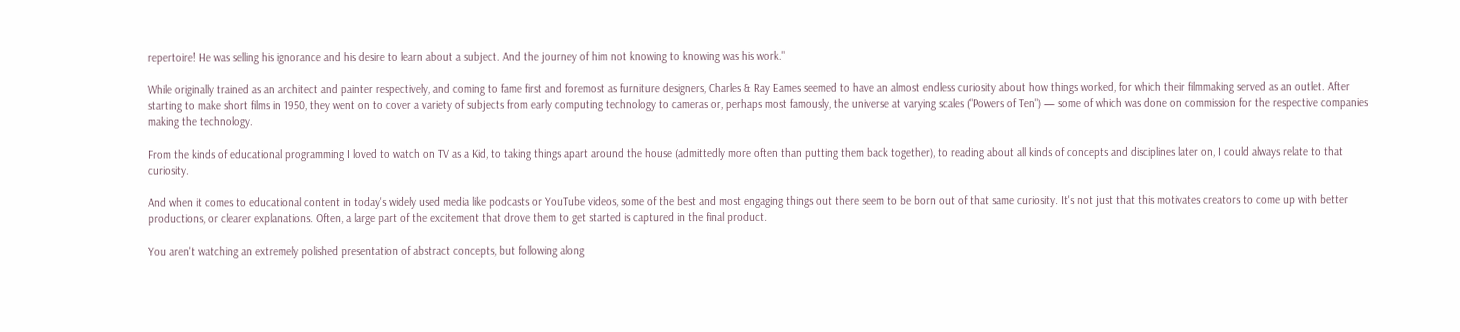repertoire! He was selling his ignorance and his desire to learn about a subject. And the journey of him not knowing to knowing was his work."

While originally trained as an architect and painter respectively, and coming to fame first and foremost as furniture designers, Charles & Ray Eames seemed to have an almost endless curiosity about how things worked, for which their filmmaking served as an outlet. After starting to make short films in 1950, they went on to cover a variety of subjects from early computing technology to cameras or, perhaps most famously, the universe at varying scales ("Powers of Ten") — some of which was done on commission for the respective companies making the technology.

From the kinds of educational programming I loved to watch on TV as a Kid, to taking things apart around the house (admittedly more often than putting them back together), to reading about all kinds of concepts and disciplines later on, I could always relate to that curiosity.

And when it comes to educational content in today's widely used media like podcasts or YouTube videos, some of the best and most engaging things out there seem to be born out of that same curiosity. It's not just that this motivates creators to come up with better productions, or clearer explanations. Often, a large part of the excitement that drove them to get started is captured in the final product.

You aren't watching an extremely polished presentation of abstract concepts, but following along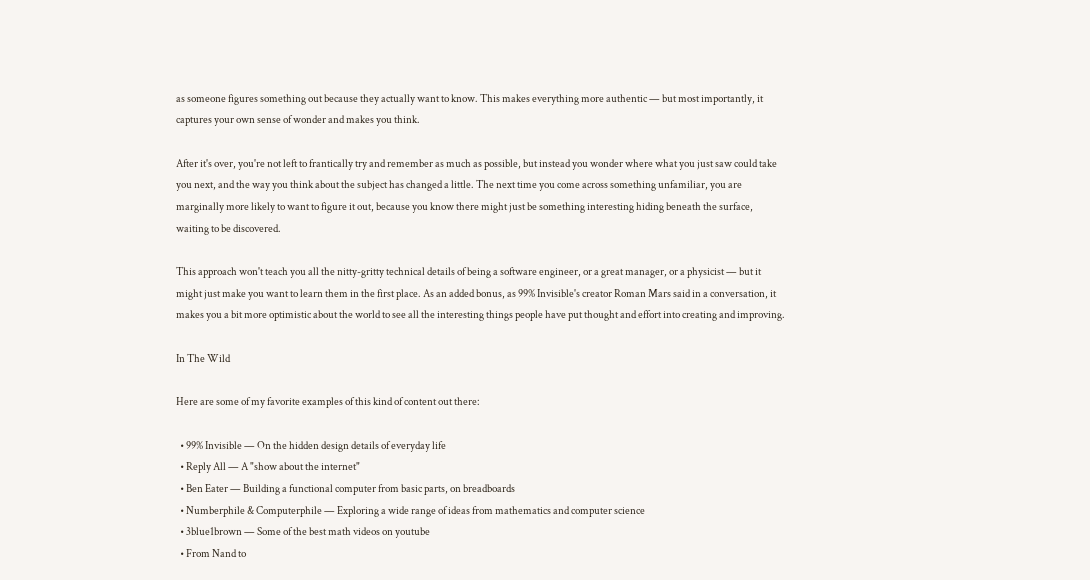as someone figures something out because they actually want to know. This makes everything more authentic — but most importantly, it captures your own sense of wonder and makes you think.

After it's over, you're not left to frantically try and remember as much as possible, but instead you wonder where what you just saw could take you next, and the way you think about the subject has changed a little. The next time you come across something unfamiliar, you are marginally more likely to want to figure it out, because you know there might just be something interesting hiding beneath the surface, waiting to be discovered.

This approach won't teach you all the nitty-gritty technical details of being a software engineer, or a great manager, or a physicist — but it might just make you want to learn them in the first place. As an added bonus, as 99% Invisible's creator Roman Mars said in a conversation, it makes you a bit more optimistic about the world to see all the interesting things people have put thought and effort into creating and improving.

In The Wild

Here are some of my favorite examples of this kind of content out there:

  • 99% Invisible — On the hidden design details of everyday life
  • Reply All — A "show about the internet"
  • Ben Eater — Building a functional computer from basic parts, on breadboards
  • Numberphile & Computerphile — Exploring a wide range of ideas from mathematics and computer science
  • 3blue1brown — Some of the best math videos on youtube
  • From Nand to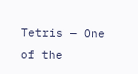Tetris — One of the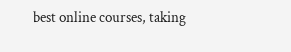best online courses, taking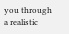you through a realistic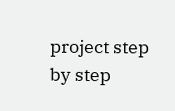project step by step